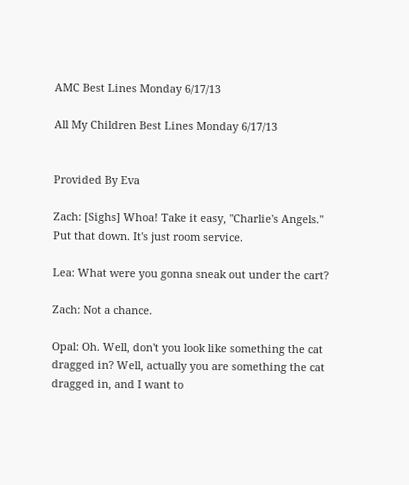AMC Best Lines Monday 6/17/13

All My Children Best Lines Monday 6/17/13


Provided By Eva

Zach: [Sighs] Whoa! Take it easy, "Charlie's Angels." Put that down. It's just room service.

Lea: What were you gonna sneak out under the cart?

Zach: Not a chance.

Opal: Oh. Well, don't you look like something the cat dragged in? Well, actually you are something the cat dragged in, and I want to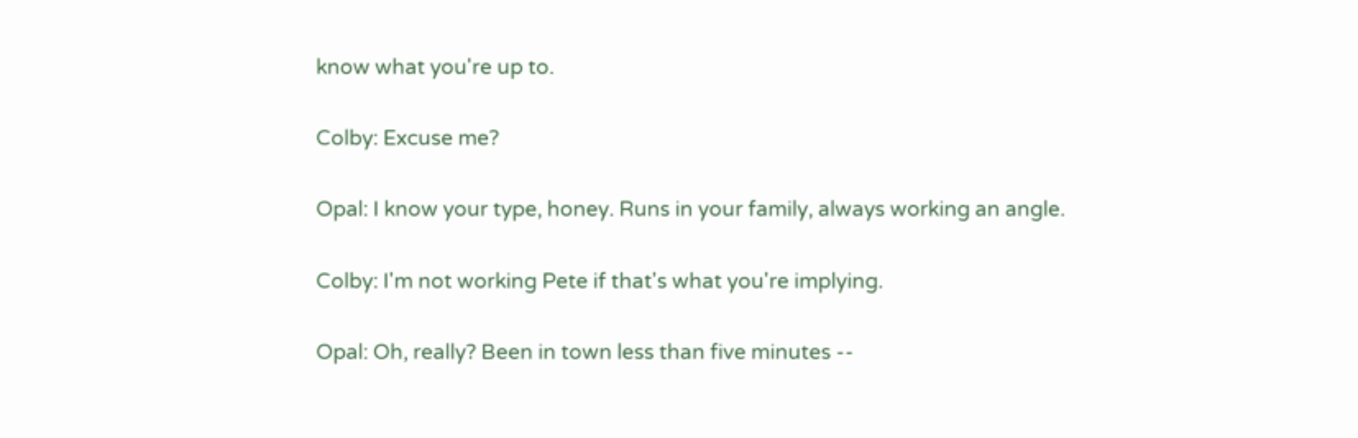know what you're up to.

Colby: Excuse me?

Opal: I know your type, honey. Runs in your family, always working an angle.

Colby: I'm not working Pete if that's what you're implying.

Opal: Oh, really? Been in town less than five minutes --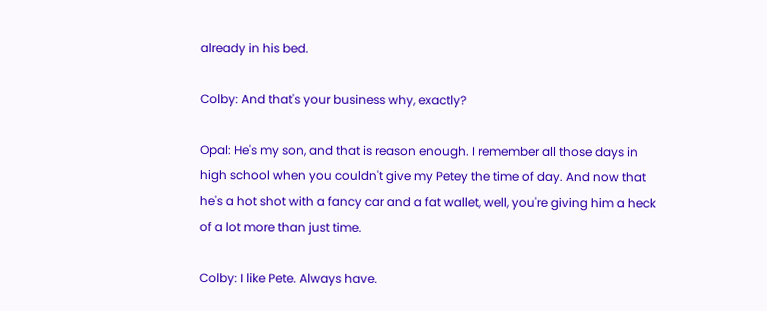already in his bed.

Colby: And that's your business why, exactly?

Opal: He's my son, and that is reason enough. I remember all those days in high school when you couldn't give my Petey the time of day. And now that he's a hot shot with a fancy car and a fat wallet, well, you're giving him a heck of a lot more than just time.

Colby: I like Pete. Always have.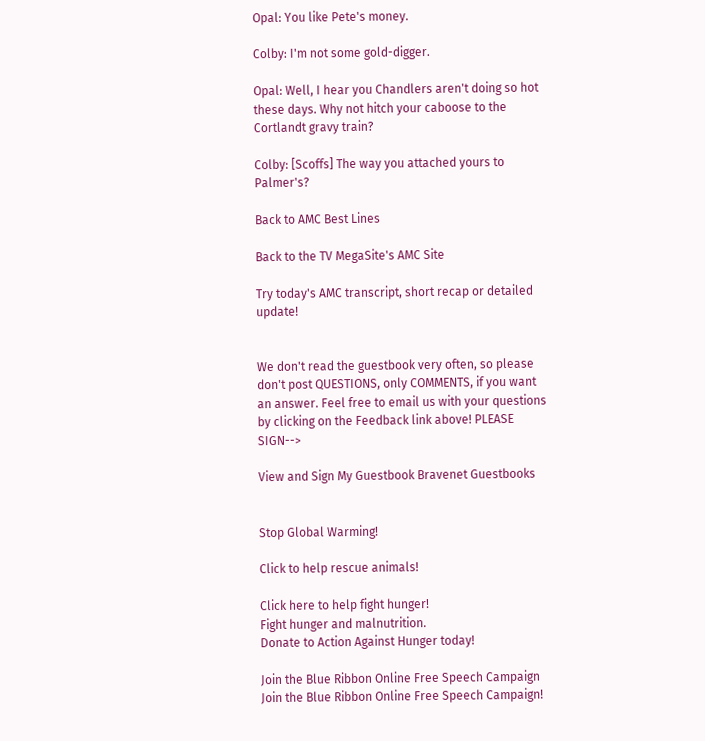Opal: You like Pete's money.

Colby: I'm not some gold-digger.

Opal: Well, I hear you Chandlers aren't doing so hot these days. Why not hitch your caboose to the Cortlandt gravy train?

Colby: [Scoffs] The way you attached yours to Palmer's?

Back to AMC Best Lines

Back to the TV MegaSite's AMC Site

Try today's AMC transcript, short recap or detailed update!


We don't read the guestbook very often, so please don't post QUESTIONS, only COMMENTS, if you want an answer. Feel free to email us with your questions by clicking on the Feedback link above! PLEASE SIGN-->

View and Sign My Guestbook Bravenet Guestbooks


Stop Global Warming!

Click to help rescue animals!

Click here to help fight hunger!
Fight hunger and malnutrition.
Donate to Action Against Hunger today!

Join the Blue Ribbon Online Free Speech Campaign
Join the Blue Ribbon Online Free Speech Campaign!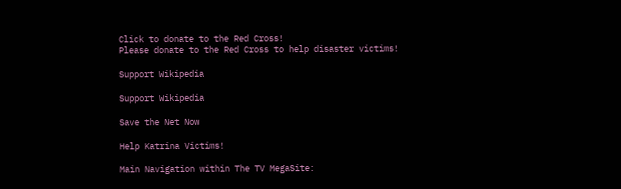Click to donate to the Red Cross!
Please donate to the Red Cross to help disaster victims!

Support Wikipedia

Support Wikipedia

Save the Net Now

Help Katrina Victims!

Main Navigation within The TV MegaSite: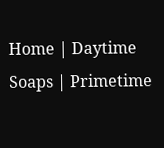Home | Daytime Soaps | Primetime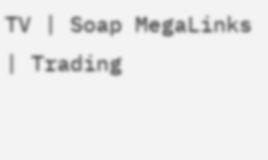TV | Soap MegaLinks | Trading